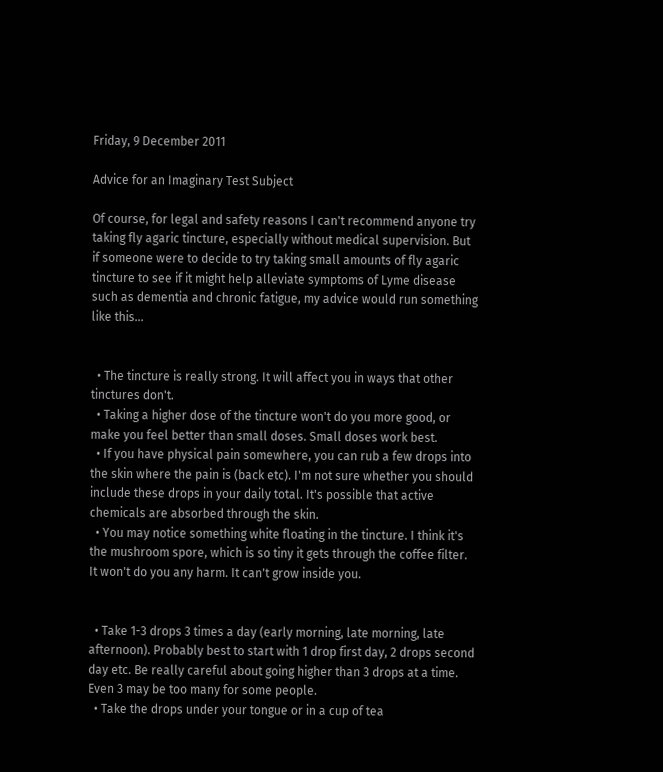Friday, 9 December 2011

Advice for an Imaginary Test Subject

Of course, for legal and safety reasons I can't recommend anyone try taking fly agaric tincture, especially without medical supervision. But if someone were to decide to try taking small amounts of fly agaric tincture to see if it might help alleviate symptoms of Lyme disease such as dementia and chronic fatigue, my advice would run something like this...


  • The tincture is really strong. It will affect you in ways that other tinctures don't.
  • Taking a higher dose of the tincture won't do you more good, or make you feel better than small doses. Small doses work best.
  • If you have physical pain somewhere, you can rub a few drops into the skin where the pain is (back etc). I'm not sure whether you should include these drops in your daily total. It's possible that active chemicals are absorbed through the skin.
  • You may notice something white floating in the tincture. I think it's the mushroom spore, which is so tiny it gets through the coffee filter. It won't do you any harm. It can't grow inside you.


  • Take 1-3 drops 3 times a day (early morning, late morning, late afternoon). Probably best to start with 1 drop first day, 2 drops second day etc. Be really careful about going higher than 3 drops at a time. Even 3 may be too many for some people.
  • Take the drops under your tongue or in a cup of tea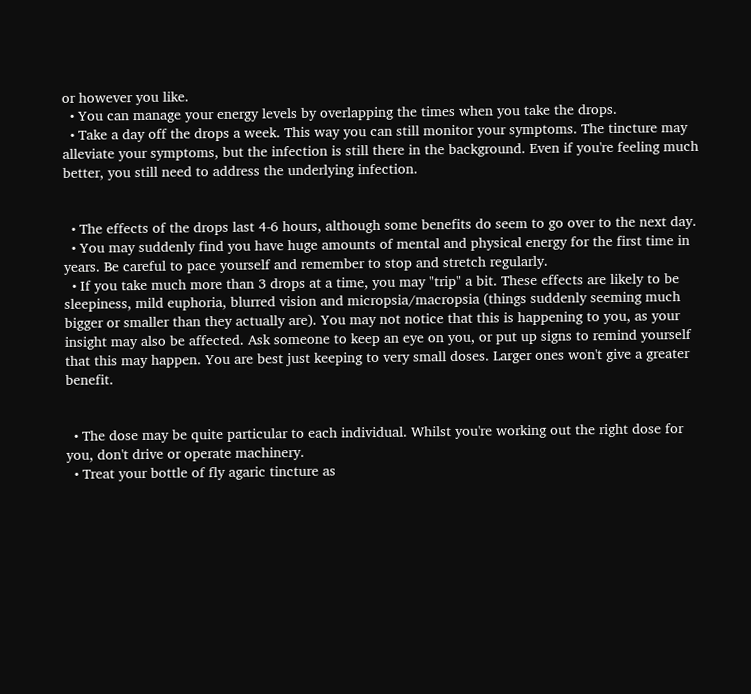or however you like.
  • You can manage your energy levels by overlapping the times when you take the drops.
  • Take a day off the drops a week. This way you can still monitor your symptoms. The tincture may alleviate your symptoms, but the infection is still there in the background. Even if you're feeling much better, you still need to address the underlying infection.


  • The effects of the drops last 4-6 hours, although some benefits do seem to go over to the next day.
  • You may suddenly find you have huge amounts of mental and physical energy for the first time in years. Be careful to pace yourself and remember to stop and stretch regularly.
  • If you take much more than 3 drops at a time, you may "trip" a bit. These effects are likely to be sleepiness, mild euphoria, blurred vision and micropsia/macropsia (things suddenly seeming much bigger or smaller than they actually are). You may not notice that this is happening to you, as your insight may also be affected. Ask someone to keep an eye on you, or put up signs to remind yourself that this may happen. You are best just keeping to very small doses. Larger ones won't give a greater benefit.


  • The dose may be quite particular to each individual. Whilst you're working out the right dose for you, don't drive or operate machinery.
  • Treat your bottle of fly agaric tincture as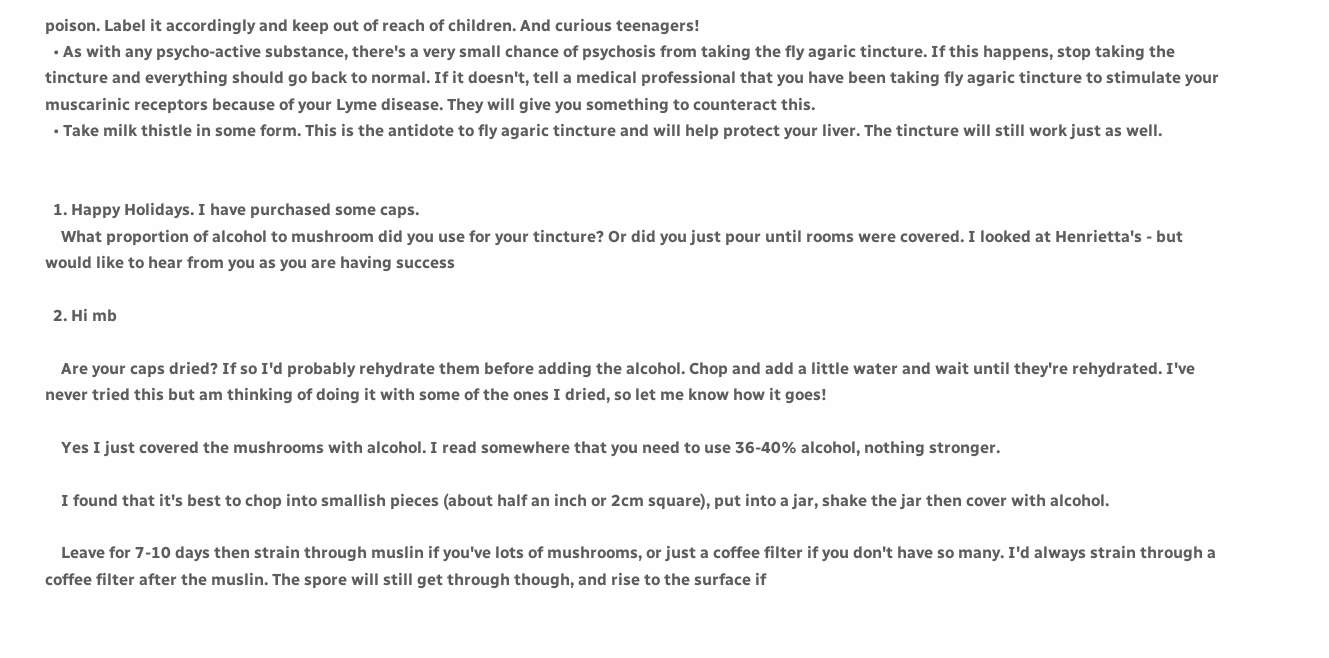poison. Label it accordingly and keep out of reach of children. And curious teenagers!
  • As with any psycho-active substance, there's a very small chance of psychosis from taking the fly agaric tincture. If this happens, stop taking the tincture and everything should go back to normal. If it doesn't, tell a medical professional that you have been taking fly agaric tincture to stimulate your muscarinic receptors because of your Lyme disease. They will give you something to counteract this.
  • Take milk thistle in some form. This is the antidote to fly agaric tincture and will help protect your liver. The tincture will still work just as well.


  1. Happy Holidays. I have purchased some caps.
    What proportion of alcohol to mushroom did you use for your tincture? Or did you just pour until rooms were covered. I looked at Henrietta's - but would like to hear from you as you are having success

  2. Hi mb

    Are your caps dried? If so I'd probably rehydrate them before adding the alcohol. Chop and add a little water and wait until they're rehydrated. I've never tried this but am thinking of doing it with some of the ones I dried, so let me know how it goes!

    Yes I just covered the mushrooms with alcohol. I read somewhere that you need to use 36-40% alcohol, nothing stronger.

    I found that it's best to chop into smallish pieces (about half an inch or 2cm square), put into a jar, shake the jar then cover with alcohol.

    Leave for 7-10 days then strain through muslin if you've lots of mushrooms, or just a coffee filter if you don't have so many. I'd always strain through a coffee filter after the muslin. The spore will still get through though, and rise to the surface if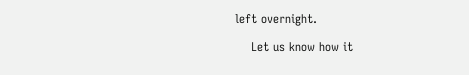left overnight.

    Let us know how it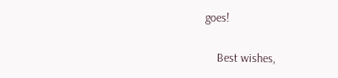goes!

    Best wishes,